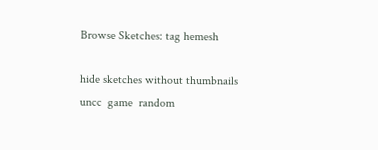Browse Sketches: tag hemesh

hide sketches without thumbnails
uncc  game  random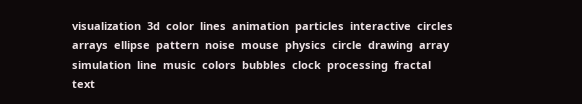visualization  3d  color  lines  animation  particles  interactive  circles  arrays  ellipse  pattern  noise  mouse  physics  circle  drawing  array  simulation  line  music  colors  bubbles  clock  processing  fractal  text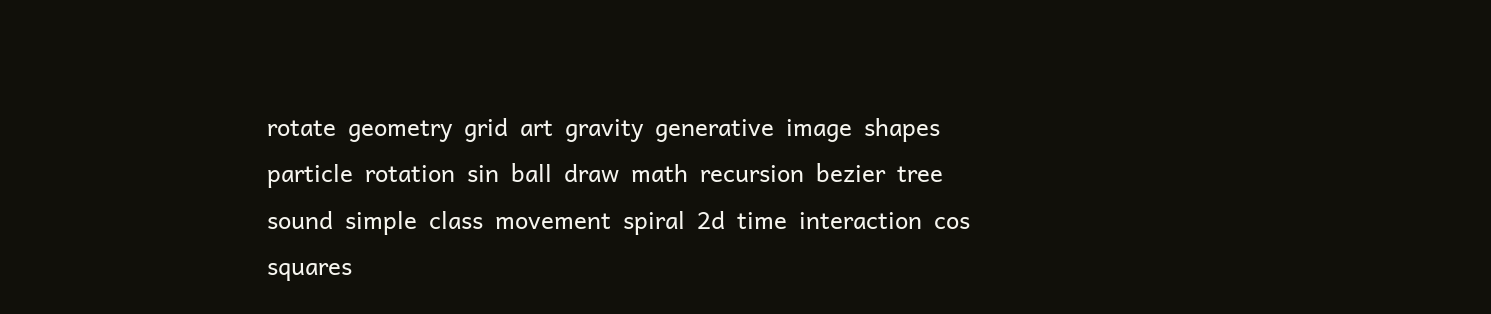rotate  geometry  grid  art  gravity  generative  image  shapes  particle  rotation  sin  ball  draw  math  recursion  bezier  tree  sound  simple  class  movement  spiral  2d  time  interaction  cos  squares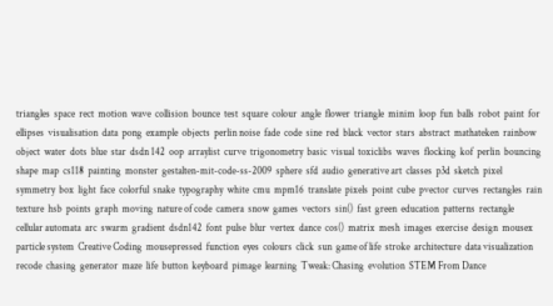triangles  space  rect  motion  wave  collision  bounce  test  square  colour  angle  flower  triangle  minim  loop  fun  balls  robot  paint  for  ellipses  visualisation  data  pong  example  objects  perlin noise  fade  code  sine  red  black  vector  stars  abstract  mathateken  rainbow  object  water  dots  blue  star  dsdn 142  oop  arraylist  curve  trigonometry  basic  visual  toxiclibs  waves  flocking  kof  perlin  bouncing  shape  map  cs118  painting  monster  gestalten-mit-code-ss-2009  sphere  sfd  audio  generative art  classes  p3d  sketch  pixel  symmetry  box  light  face  colorful  snake  typography  white  cmu  mpm16  translate  pixels  point  cube  pvector  curves  rectangles  rain  texture  hsb  points  graph  moving  nature of code  camera  snow  games  vectors  sin()  fast  green  education  patterns  rectangle  cellular automata  arc  swarm  gradient  dsdn142  font  pulse  blur  vertex  dance  cos()  matrix  mesh  images  exercise  design  mousex  particle system  Creative Coding  mousepressed  function  eyes  colours  click  sun  game of life  stroke  architecture  data visualization  recode  chasing  generator  maze  life  button  keyboard  pimage  learning  Tweak: Chasing  evolution  STEM From Dance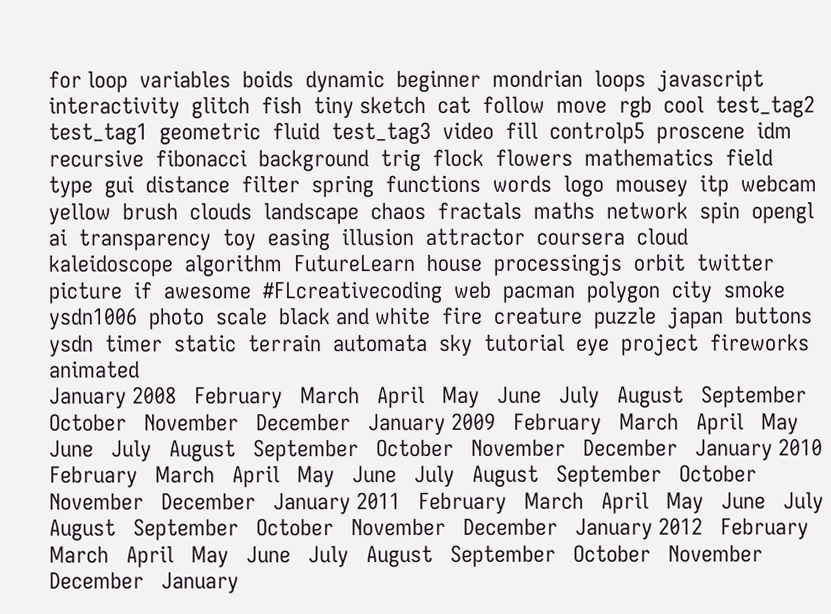for loop  variables  boids  dynamic  beginner  mondrian  loops  javascript  interactivity  glitch  fish  tiny sketch  cat  follow  move  rgb  cool  test_tag2  test_tag1  geometric  fluid  test_tag3  video  fill  controlp5  proscene  idm  recursive  fibonacci  background  trig  flock  flowers  mathematics  field  type  gui  distance  filter  spring  functions  words  logo  mousey  itp  webcam  yellow  brush  clouds  landscape  chaos  fractals  maths  network  spin  opengl  ai  transparency  toy  easing  illusion  attractor  coursera  cloud  kaleidoscope  algorithm  FutureLearn  house  processingjs  orbit  twitter  picture  if  awesome  #FLcreativecoding  web  pacman  polygon  city  smoke  ysdn1006  photo  scale  black and white  fire  creature  puzzle  japan  buttons  ysdn  timer  static  terrain  automata  sky  tutorial  eye  project  fireworks  animated
January 2008   February   March   April   May   June   July   August   September   October   November   December   January 2009   February   March   April   May   June   July   August   September   October   November   December   January 2010   February   March   April   May   June   July   August   September   October   November   December   January 2011   February   March   April   May   June   July   August   September   October   November   December   January 2012   February   March   April   May   June   July   August   September   October   November   December   January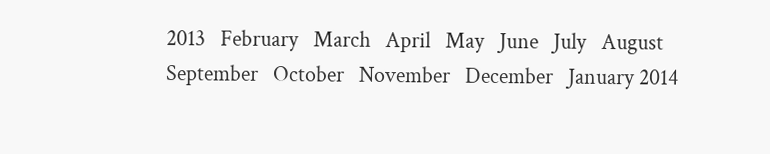2013   February   March   April   May   June   July   August   September   October   November   December   January 2014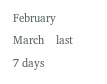February   March    last 7 days